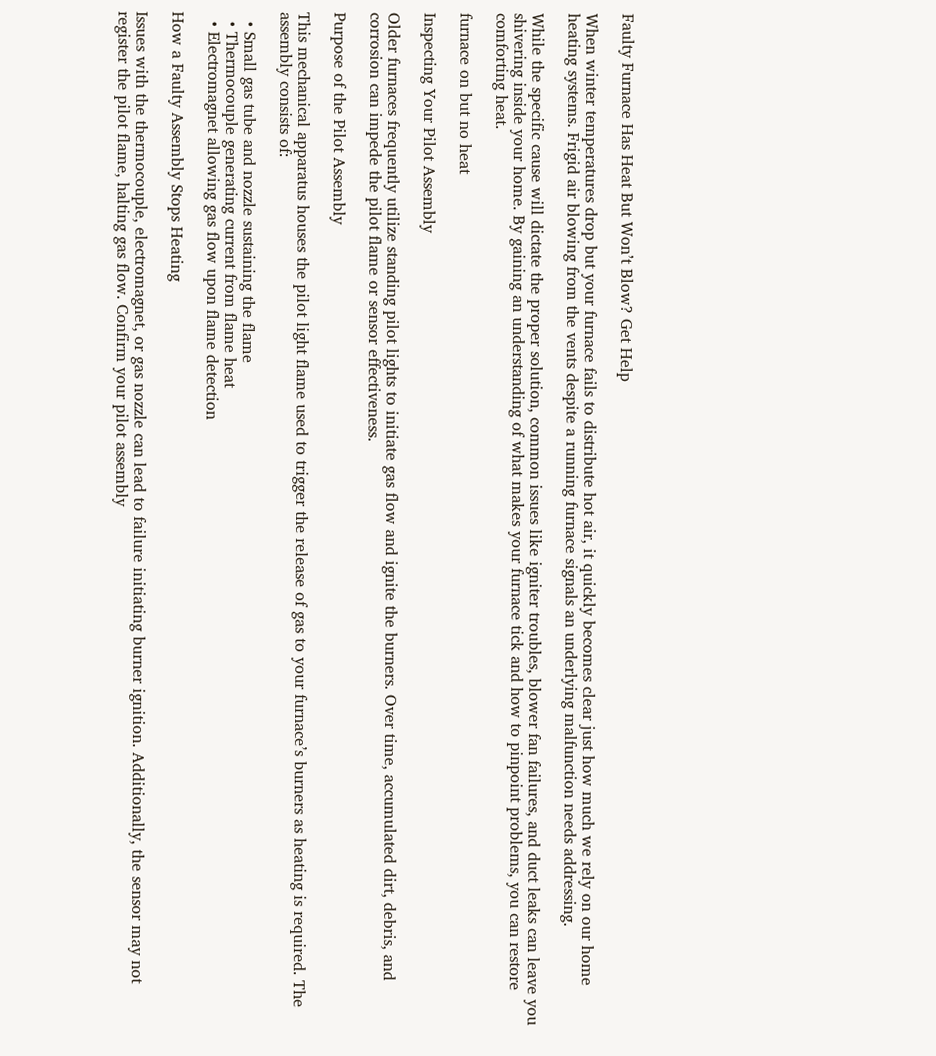Faulty Furnace Has Heat But Won’t Blow? Get Help

When winter temperatures drop but your furnace fails to distribute hot air, it quickly becomes clear just how much we rely on our home heating systems. Frigid air blowing from the vents despite a running furnace signals an underlying malfunction needs addressing.

While the specific cause will dictate the proper solution, common issues like igniter troubles, blower fan failures, and duct leaks can leave you shivering inside your home. By gaining an understanding of what makes your furnace tick and how to pinpoint problems, you can restore comforting heat.

furnace on but no heat

Inspecting Your Pilot Assembly

Older furnaces frequently utilize standing pilot lights to initiate gas flow and ignite the burners. Over time, accumulated dirt, debris, and corrosion can impede the pilot flame or sensor effectiveness.

Purpose of the Pilot Assembly

This mechanical apparatus houses the pilot light flame used to trigger the release of gas to your furnace’s burners as heating is required. The assembly consists of:

  • Small gas tube and nozzle sustaining the flame
  • Thermocouple generating current from flame heat
  • Electromagnet allowing gas flow upon flame detection

How a Faulty Assembly Stops Heating

Issues with the thermocouple, electromagnet, or gas nozzle can lead to failure initiating burner ignition. Additionally, the sensor may not register the pilot flame, halting gas flow. Confirm your pilot assembly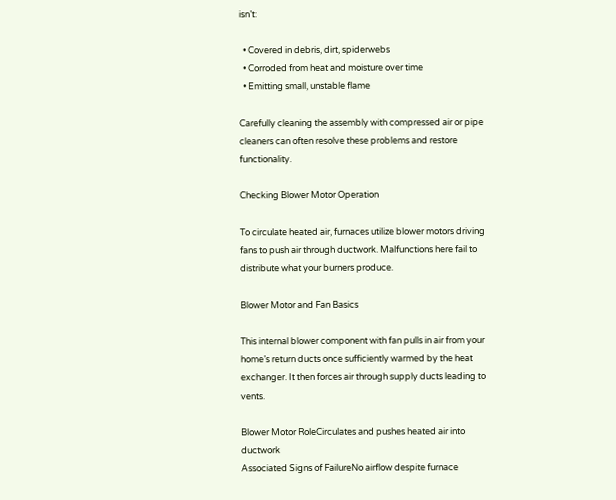isn’t:

  • Covered in debris, dirt, spiderwebs
  • Corroded from heat and moisture over time
  • Emitting small, unstable flame

Carefully cleaning the assembly with compressed air or pipe cleaners can often resolve these problems and restore functionality.

Checking Blower Motor Operation

To circulate heated air, furnaces utilize blower motors driving fans to push air through ductwork. Malfunctions here fail to distribute what your burners produce.

Blower Motor and Fan Basics

This internal blower component with fan pulls in air from your home’s return ducts once sufficiently warmed by the heat exchanger. It then forces air through supply ducts leading to vents.

Blower Motor RoleCirculates and pushes heated air into ductwork
Associated Signs of FailureNo airflow despite furnace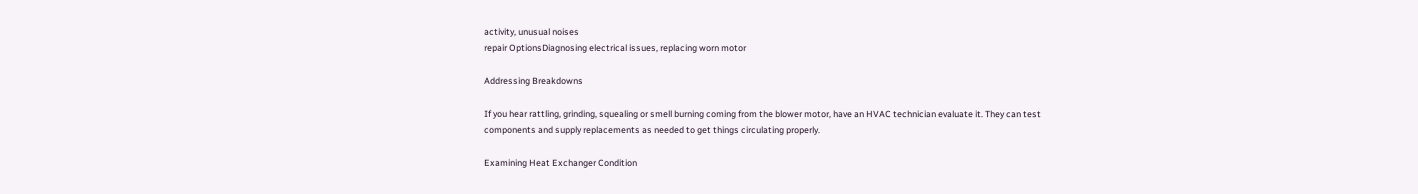activity, unusual noises
repair OptionsDiagnosing electrical issues, replacing worn motor

Addressing Breakdowns

If you hear rattling, grinding, squealing or smell burning coming from the blower motor, have an HVAC technician evaluate it. They can test components and supply replacements as needed to get things circulating properly.

Examining Heat Exchanger Condition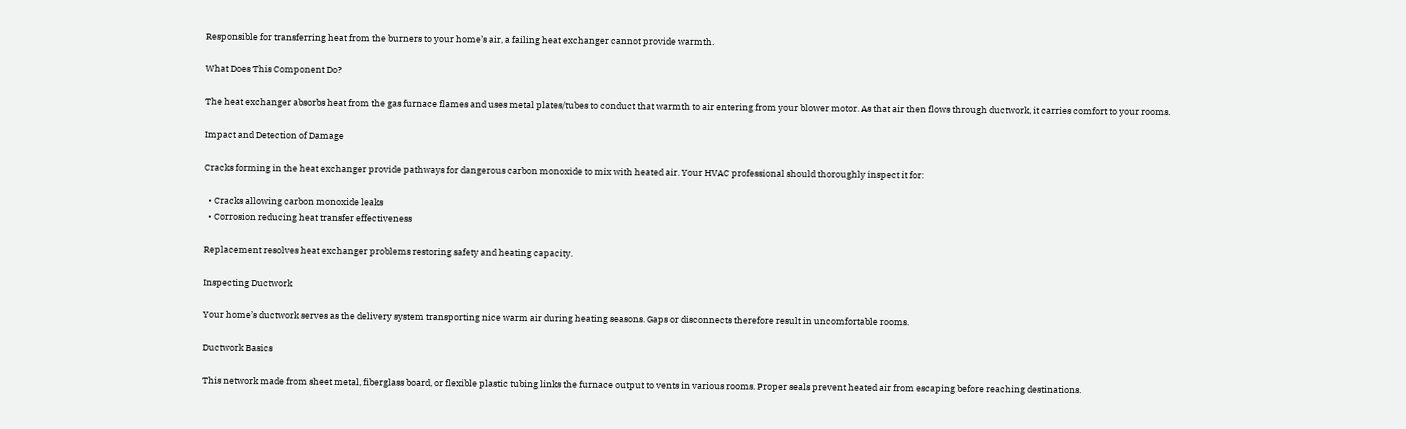Responsible for transferring heat from the burners to your home’s air, a failing heat exchanger cannot provide warmth.

What Does This Component Do?

The heat exchanger absorbs heat from the gas furnace flames and uses metal plates/tubes to conduct that warmth to air entering from your blower motor. As that air then flows through ductwork, it carries comfort to your rooms.

Impact and Detection of Damage

Cracks forming in the heat exchanger provide pathways for dangerous carbon monoxide to mix with heated air. Your HVAC professional should thoroughly inspect it for:

  • Cracks allowing carbon monoxide leaks
  • Corrosion reducing heat transfer effectiveness

Replacement resolves heat exchanger problems restoring safety and heating capacity.

Inspecting Ductwork

Your home’s ductwork serves as the delivery system transporting nice warm air during heating seasons. Gaps or disconnects therefore result in uncomfortable rooms.

Ductwork Basics

This network made from sheet metal, fiberglass board, or flexible plastic tubing links the furnace output to vents in various rooms. Proper seals prevent heated air from escaping before reaching destinations.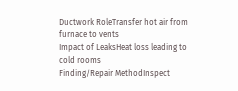Ductwork RoleTransfer hot air from furnace to vents
Impact of LeaksHeat loss leading to cold rooms
Finding/Repair MethodInspect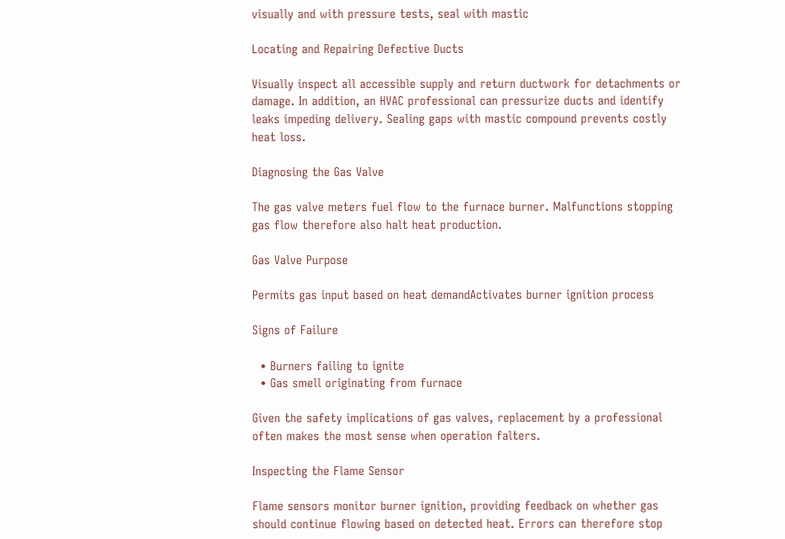visually and with pressure tests, seal with mastic

Locating and Repairing Defective Ducts

Visually inspect all accessible supply and return ductwork for detachments or damage. In addition, an HVAC professional can pressurize ducts and identify leaks impeding delivery. Sealing gaps with mastic compound prevents costly heat loss.

Diagnosing the Gas Valve

The gas valve meters fuel flow to the furnace burner. Malfunctions stopping gas flow therefore also halt heat production.

Gas Valve Purpose

Permits gas input based on heat demandActivates burner ignition process

Signs of Failure

  • Burners failing to ignite
  • Gas smell originating from furnace

Given the safety implications of gas valves, replacement by a professional often makes the most sense when operation falters.

Inspecting the Flame Sensor

Flame sensors monitor burner ignition, providing feedback on whether gas should continue flowing based on detected heat. Errors can therefore stop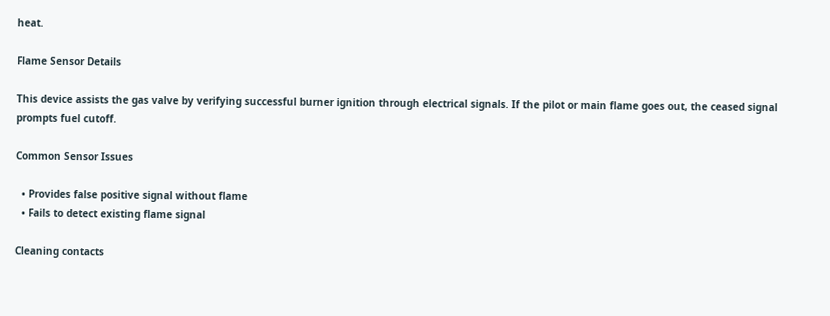heat.

Flame Sensor Details

This device assists the gas valve by verifying successful burner ignition through electrical signals. If the pilot or main flame goes out, the ceased signal prompts fuel cutoff.

Common Sensor Issues

  • Provides false positive signal without flame
  • Fails to detect existing flame signal

Cleaning contacts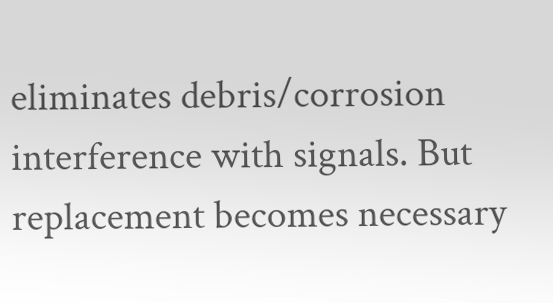eliminates debris/corrosion interference with signals. But replacement becomes necessary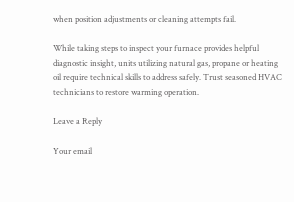when position adjustments or cleaning attempts fail.

While taking steps to inspect your furnace provides helpful diagnostic insight, units utilizing natural gas, propane or heating oil require technical skills to address safely. Trust seasoned HVAC technicians to restore warming operation.

Leave a Reply

Your email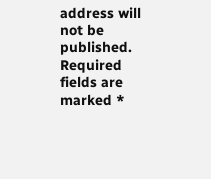address will not be published. Required fields are marked *